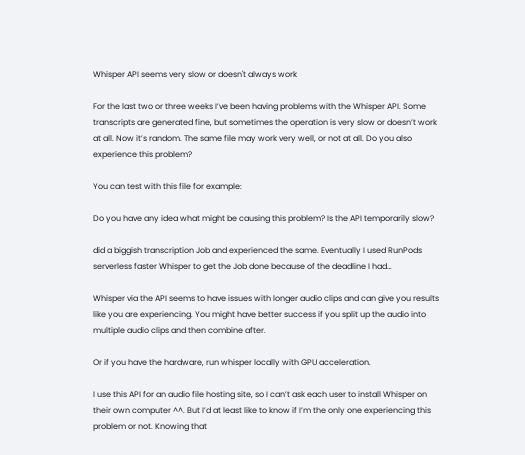Whisper API seems very slow or doesn't always work

For the last two or three weeks I’ve been having problems with the Whisper API. Some transcripts are generated fine, but sometimes the operation is very slow or doesn’t work at all. Now it’s random. The same file may work very well, or not at all. Do you also experience this problem?

You can test with this file for example:

Do you have any idea what might be causing this problem? Is the API temporarily slow?

did a biggish transcription Job and experienced the same. Eventually I used RunPods serverless faster Whisper to get the Job done because of the deadline I had…

Whisper via the API seems to have issues with longer audio clips and can give you results like you are experiencing. You might have better success if you split up the audio into multiple audio clips and then combine after.

Or if you have the hardware, run whisper locally with GPU acceleration.

I use this API for an audio file hosting site, so I can’t ask each user to install Whisper on their own computer ^^. But I’d at least like to know if I’m the only one experiencing this problem or not. Knowing that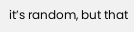it’s random, but that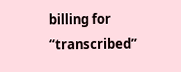billing for “transcribed”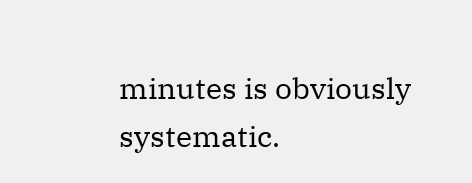minutes is obviously systematic.